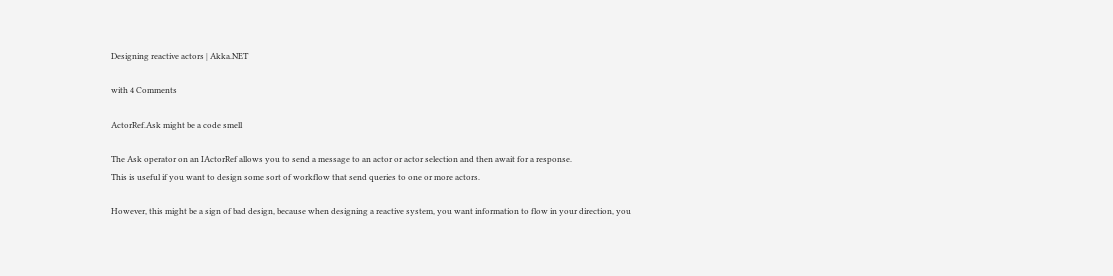Designing reactive actors | Akka.NET

with 4 Comments

ActorRef.Ask might be a code smell

The Ask operator on an IActorRef allows you to send a message to an actor or actor selection and then await for a response.
This is useful if you want to design some sort of workflow that send queries to one or more actors.

However, this might be a sign of bad design, because when designing a reactive system, you want information to flow in your direction, you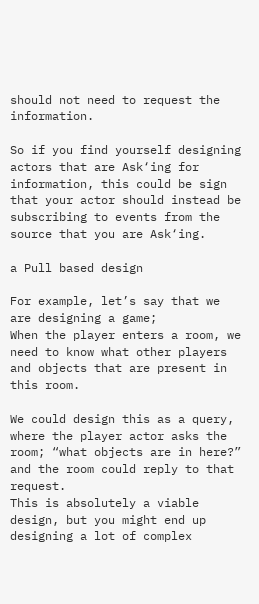should not need to request the information.

So if you find yourself designing actors that are Ask‘ing for information, this could be sign that your actor should instead be subscribing to events from the source that you are Ask‘ing.

a Pull based design

For example, let’s say that we are designing a game;
When the player enters a room, we need to know what other players and objects that are present in this room.

We could design this as a query, where the player actor asks the room; “what objects are in here?” and the room could reply to that request.
This is absolutely a viable design, but you might end up designing a lot of complex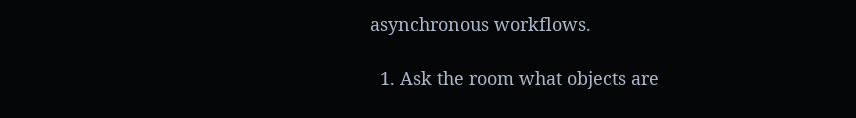asynchronous workflows.

  1. Ask the room what objects are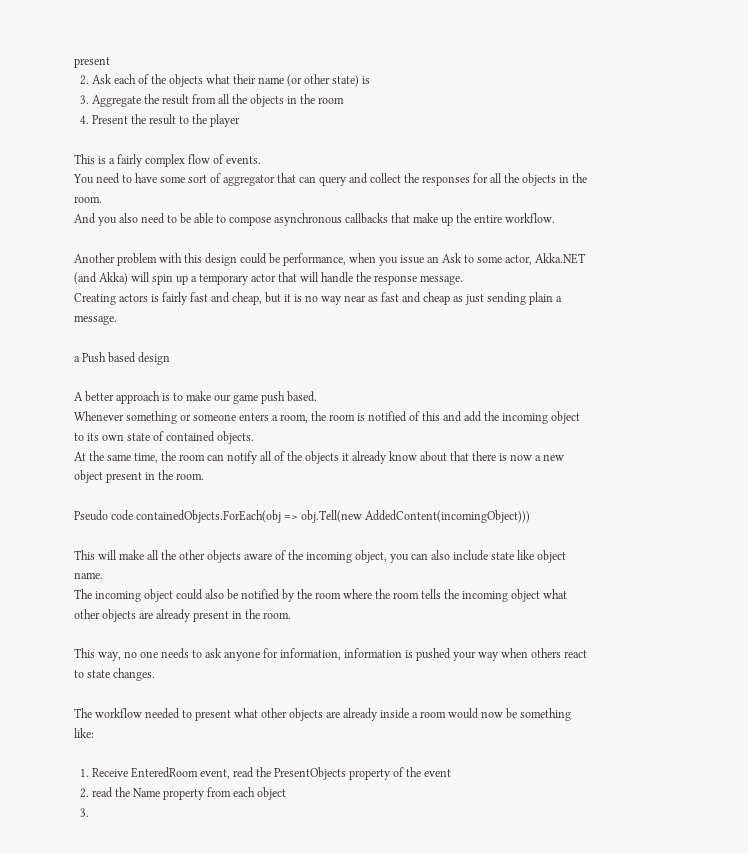present
  2. Ask each of the objects what their name (or other state) is
  3. Aggregate the result from all the objects in the room
  4. Present the result to the player

This is a fairly complex flow of events.
You need to have some sort of aggregator that can query and collect the responses for all the objects in the room.
And you also need to be able to compose asynchronous callbacks that make up the entire workflow.

Another problem with this design could be performance, when you issue an Ask to some actor, Akka.NET (and Akka) will spin up a temporary actor that will handle the response message.
Creating actors is fairly fast and cheap, but it is no way near as fast and cheap as just sending plain a message.

a Push based design

A better approach is to make our game push based.
Whenever something or someone enters a room, the room is notified of this and add the incoming object to its own state of contained objects.
At the same time, the room can notify all of the objects it already know about that there is now a new object present in the room.

Pseudo code containedObjects.ForEach(obj => obj.Tell(new AddedContent(incomingObject)))

This will make all the other objects aware of the incoming object, you can also include state like object name.
The incoming object could also be notified by the room where the room tells the incoming object what other objects are already present in the room.

This way, no one needs to ask anyone for information, information is pushed your way when others react to state changes.

The workflow needed to present what other objects are already inside a room would now be something like:

  1. Receive EnteredRoom event, read the PresentObjects property of the event
  2. read the Name property from each object
  3.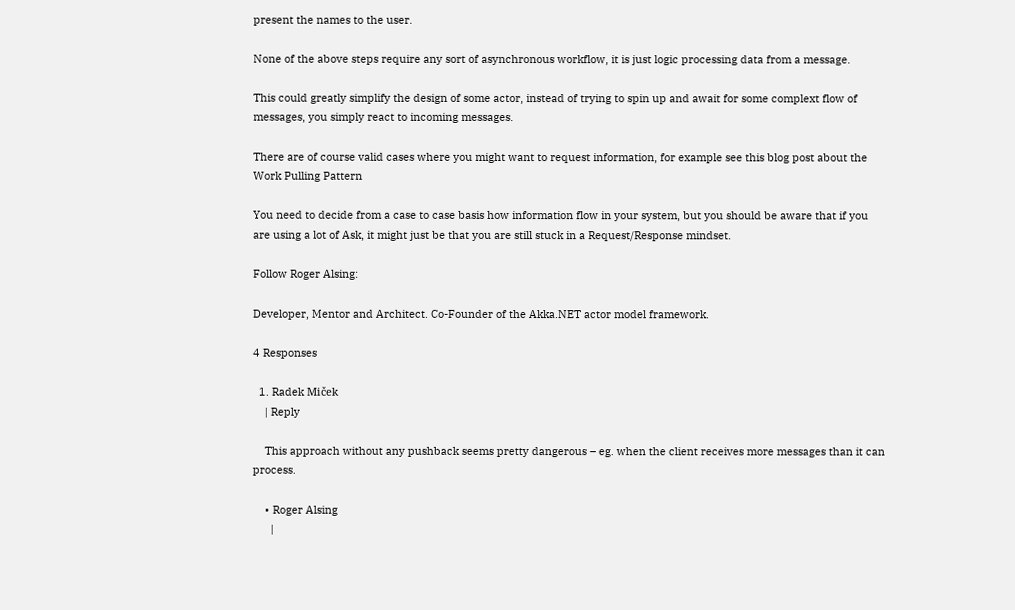present the names to the user.

None of the above steps require any sort of asynchronous workflow, it is just logic processing data from a message.

This could greatly simplify the design of some actor, instead of trying to spin up and await for some complext flow of messages, you simply react to incoming messages.

There are of course valid cases where you might want to request information, for example see this blog post about the Work Pulling Pattern

You need to decide from a case to case basis how information flow in your system, but you should be aware that if you are using a lot of Ask, it might just be that you are still stuck in a Request/Response mindset.

Follow Roger Alsing:

Developer, Mentor and Architect. Co-Founder of the Akka.NET actor model framework.

4 Responses

  1. Radek Miček
    | Reply

    This approach without any pushback seems pretty dangerous – eg. when the client receives more messages than it can process.

    • Roger Alsing
      |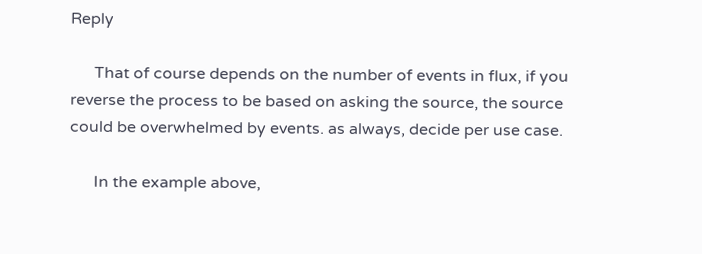Reply

      That of course depends on the number of events in flux, if you reverse the process to be based on asking the source, the source could be overwhelmed by events. as always, decide per use case.

      In the example above,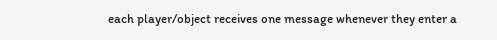each player/object receives one message whenever they enter a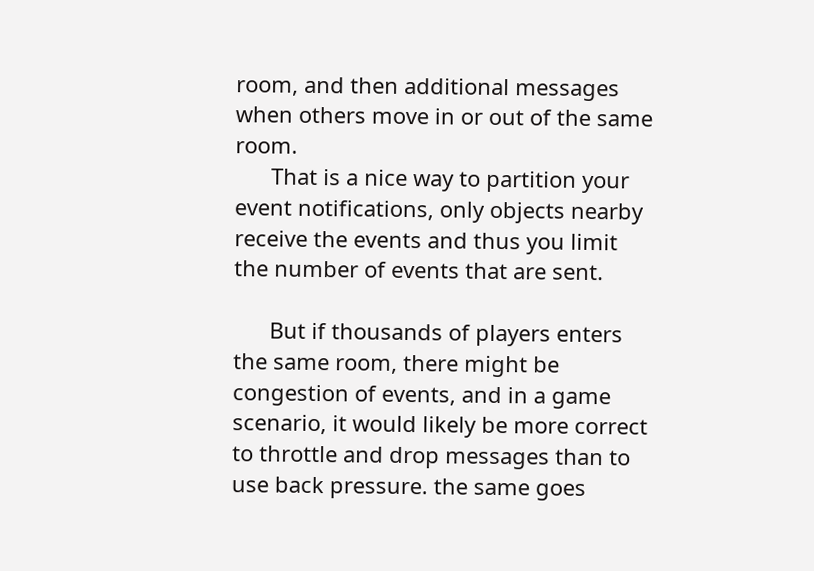room, and then additional messages when others move in or out of the same room.
      That is a nice way to partition your event notifications, only objects nearby receive the events and thus you limit the number of events that are sent.

      But if thousands of players enters the same room, there might be congestion of events, and in a game scenario, it would likely be more correct to throttle and drop messages than to use back pressure. the same goes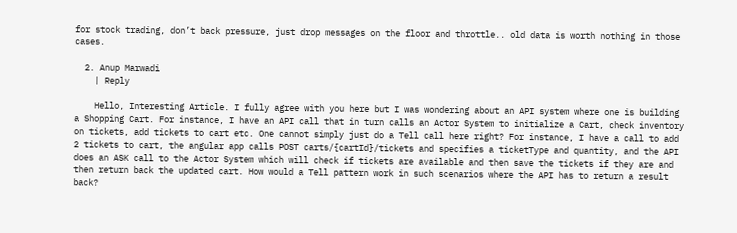for stock trading, don’t back pressure, just drop messages on the floor and throttle.. old data is worth nothing in those cases.

  2. Anup Marwadi
    | Reply

    Hello, Interesting Article. I fully agree with you here but I was wondering about an API system where one is building a Shopping Cart. For instance, I have an API call that in turn calls an Actor System to initialize a Cart, check inventory on tickets, add tickets to cart etc. One cannot simply just do a Tell call here right? For instance, I have a call to add 2 tickets to cart, the angular app calls POST carts/{cartId}/tickets and specifies a ticketType and quantity, and the API does an ASK call to the Actor System which will check if tickets are available and then save the tickets if they are and then return back the updated cart. How would a Tell pattern work in such scenarios where the API has to return a result back?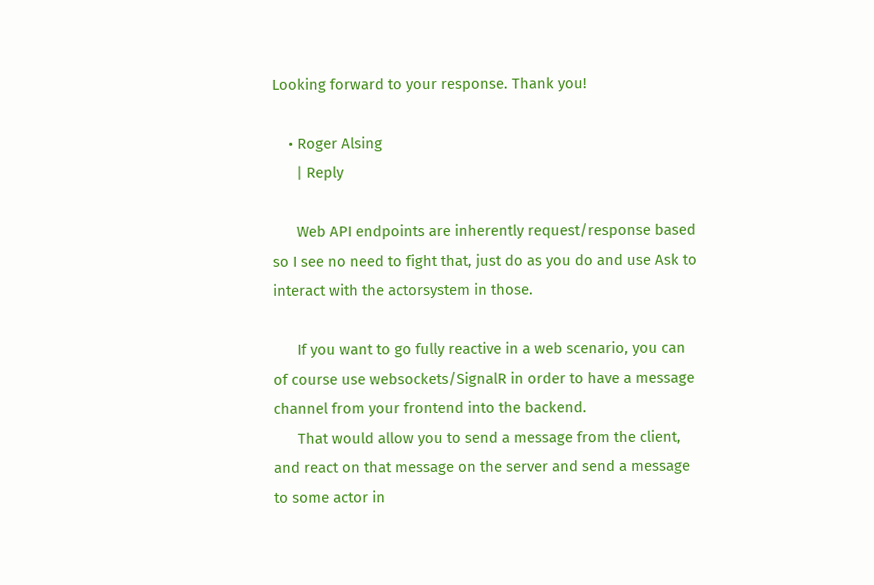Looking forward to your response. Thank you!

    • Roger Alsing
      | Reply

      Web API endpoints are inherently request/response based so I see no need to fight that, just do as you do and use Ask to interact with the actorsystem in those.

      If you want to go fully reactive in a web scenario, you can of course use websockets/SignalR in order to have a message channel from your frontend into the backend.
      That would allow you to send a message from the client, and react on that message on the server and send a message to some actor in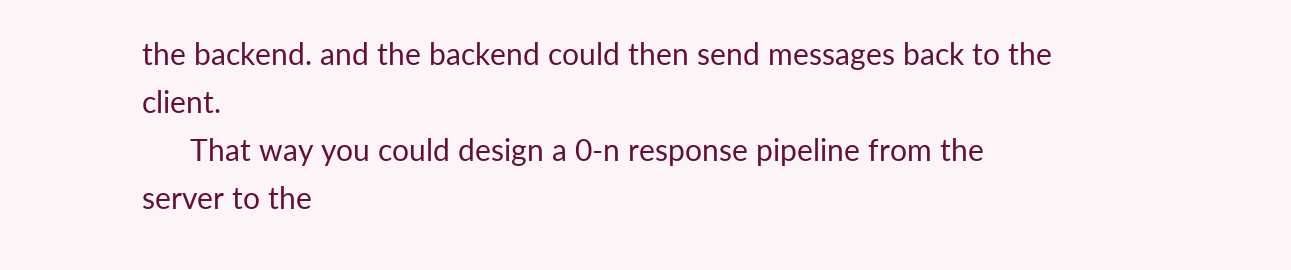the backend. and the backend could then send messages back to the client.
      That way you could design a 0-n response pipeline from the server to the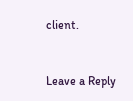client.


Leave a Reply